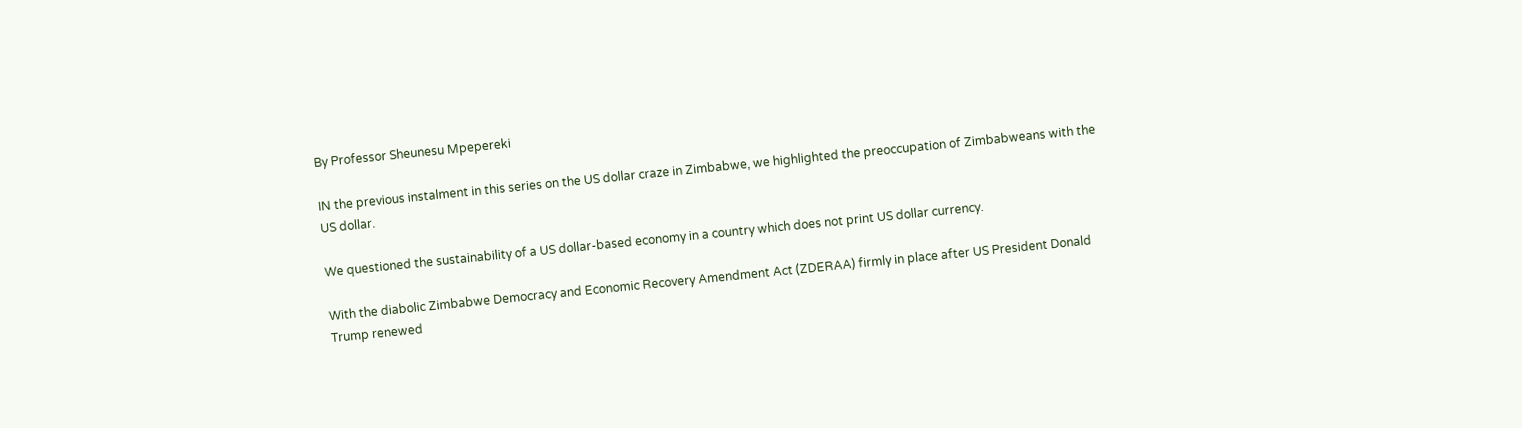By Professor Sheunesu Mpepereki

IN the previous instalment in this series on the US dollar craze in Zimbabwe, we highlighted the preoccupation of Zimbabweans with the US dollar.

We questioned the sustainability of a US dollar-based economy in a country which does not print US dollar currency.

With the diabolic Zimbabwe Democracy and Economic Recovery Amendment Act (ZDERAA) firmly in place after US President Donald Trump renewed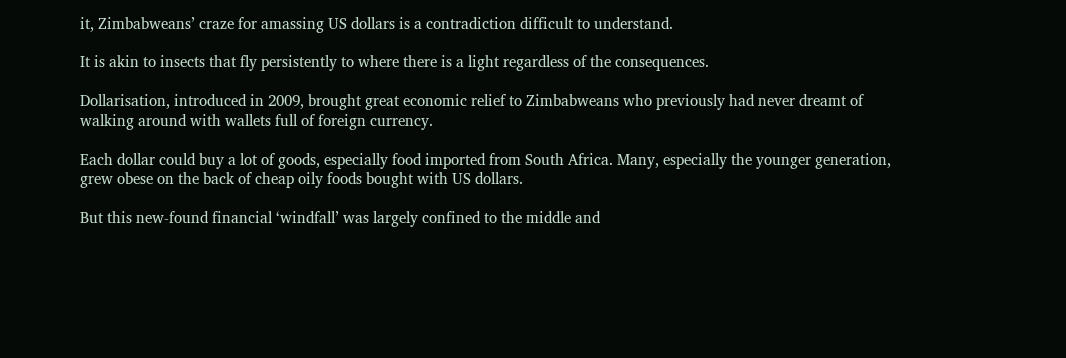it, Zimbabweans’ craze for amassing US dollars is a contradiction difficult to understand.

It is akin to insects that fly persistently to where there is a light regardless of the consequences.

Dollarisation, introduced in 2009, brought great economic relief to Zimbabweans who previously had never dreamt of walking around with wallets full of foreign currency.

Each dollar could buy a lot of goods, especially food imported from South Africa. Many, especially the younger generation, grew obese on the back of cheap oily foods bought with US dollars.

But this new-found financial ‘windfall’ was largely confined to the middle and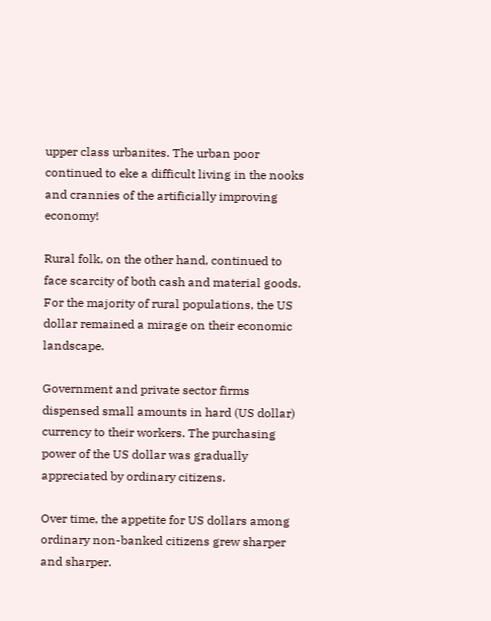upper class urbanites. The urban poor continued to eke a difficult living in the nooks and crannies of the artificially improving economy!

Rural folk, on the other hand, continued to face scarcity of both cash and material goods. For the majority of rural populations, the US dollar remained a mirage on their economic landscape.

Government and private sector firms dispensed small amounts in hard (US dollar) currency to their workers. The purchasing power of the US dollar was gradually appreciated by ordinary citizens.

Over time, the appetite for US dollars among ordinary non-banked citizens grew sharper and sharper.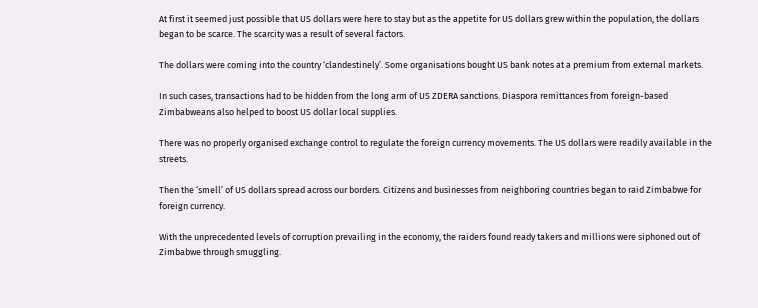At first it seemed just possible that US dollars were here to stay but as the appetite for US dollars grew within the population, the dollars began to be scarce. The scarcity was a result of several factors.

The dollars were coming into the country ‘clandestinely’. Some organisations bought US bank notes at a premium from external markets.

In such cases, transactions had to be hidden from the long arm of US ZDERA sanctions. Diaspora remittances from foreign-based Zimbabweans also helped to boost US dollar local supplies.

There was no properly organised exchange control to regulate the foreign currency movements. The US dollars were readily available in the streets.

Then the ‘smell’ of US dollars spread across our borders. Citizens and businesses from neighboring countries began to raid Zimbabwe for foreign currency.

With the unprecedented levels of corruption prevailing in the economy, the raiders found ready takers and millions were siphoned out of Zimbabwe through smuggling.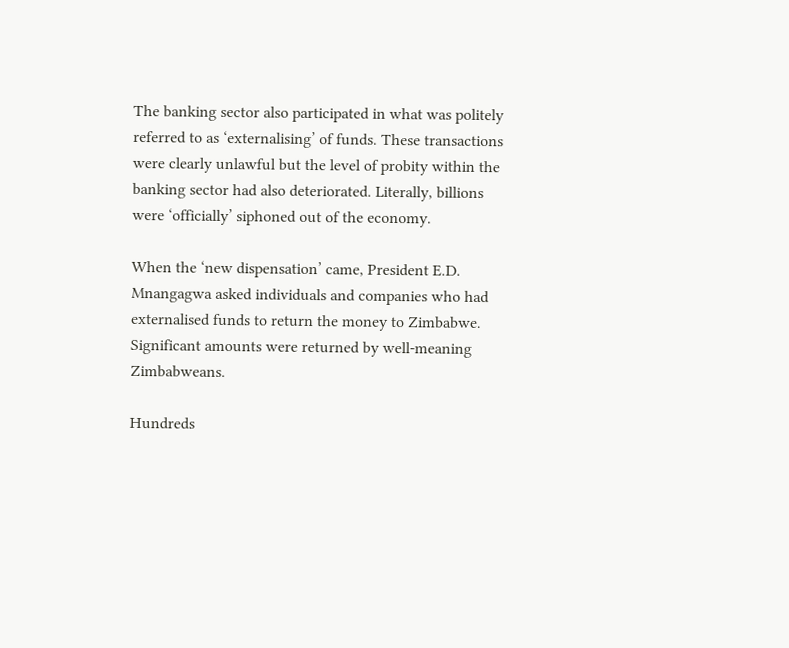The banking sector also participated in what was politely referred to as ‘externalising’ of funds. These transactions were clearly unlawful but the level of probity within the banking sector had also deteriorated. Literally, billions were ‘officially’ siphoned out of the economy.

When the ‘new dispensation’ came, President E.D. Mnangagwa asked individuals and companies who had externalised funds to return the money to Zimbabwe. Significant amounts were returned by well-meaning Zimbabweans.

Hundreds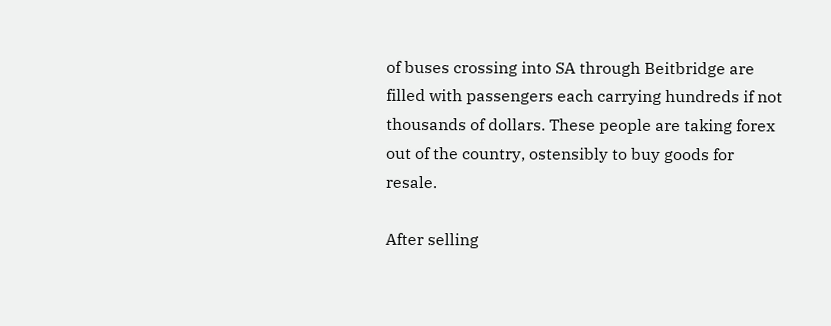of buses crossing into SA through Beitbridge are filled with passengers each carrying hundreds if not thousands of dollars. These people are taking forex out of the country, ostensibly to buy goods for resale.

After selling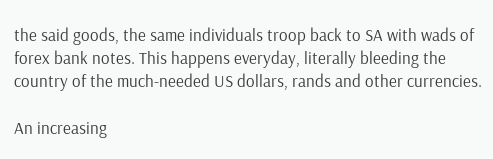the said goods, the same individuals troop back to SA with wads of forex bank notes. This happens everyday, literally bleeding the country of the much-needed US dollars, rands and other currencies.

An increasing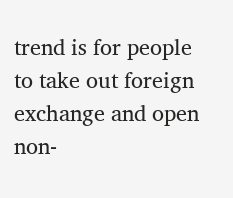trend is for people to take out foreign exchange and open non-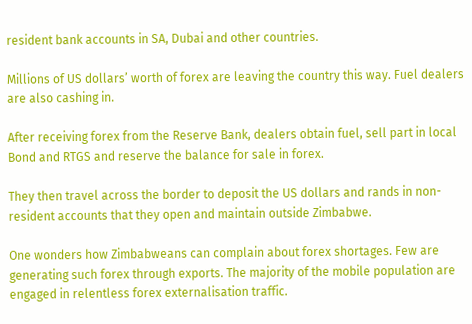resident bank accounts in SA, Dubai and other countries.

Millions of US dollars’ worth of forex are leaving the country this way. Fuel dealers are also cashing in.

After receiving forex from the Reserve Bank, dealers obtain fuel, sell part in local Bond and RTGS and reserve the balance for sale in forex.

They then travel across the border to deposit the US dollars and rands in non-resident accounts that they open and maintain outside Zimbabwe.

One wonders how Zimbabweans can complain about forex shortages. Few are generating such forex through exports. The majority of the mobile population are engaged in relentless forex externalisation traffic.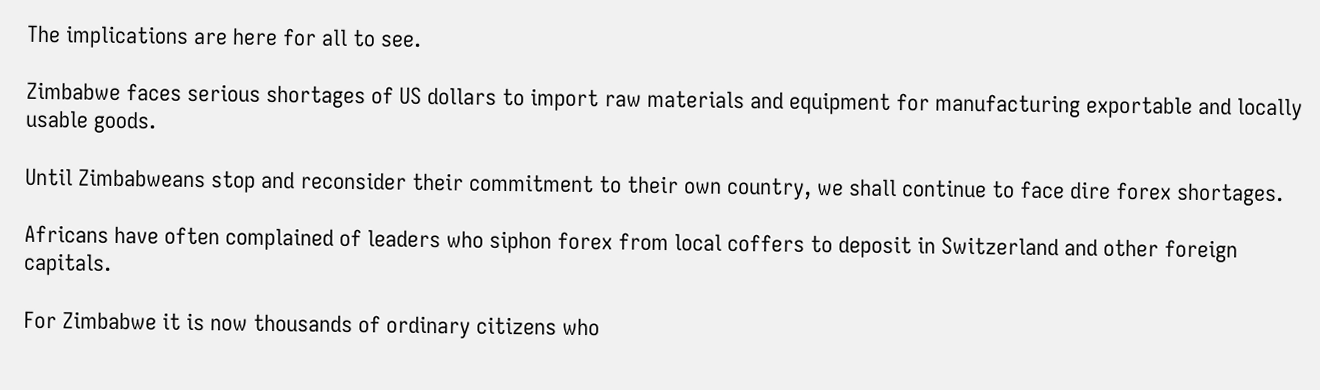The implications are here for all to see.

Zimbabwe faces serious shortages of US dollars to import raw materials and equipment for manufacturing exportable and locally usable goods.

Until Zimbabweans stop and reconsider their commitment to their own country, we shall continue to face dire forex shortages.

Africans have often complained of leaders who siphon forex from local coffers to deposit in Switzerland and other foreign capitals.

For Zimbabwe it is now thousands of ordinary citizens who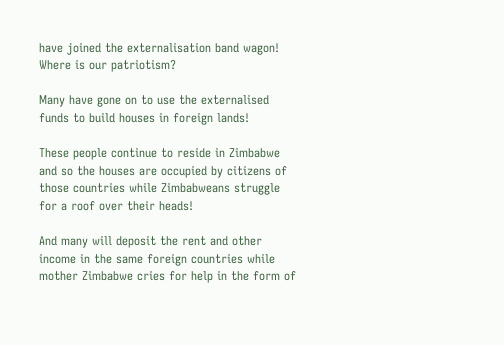have joined the externalisation band wagon! Where is our patriotism?

Many have gone on to use the externalised funds to build houses in foreign lands!

These people continue to reside in Zimbabwe and so the houses are occupied by citizens of those countries while Zimbabweans struggle for a roof over their heads!

And many will deposit the rent and other income in the same foreign countries while mother Zimbabwe cries for help in the form of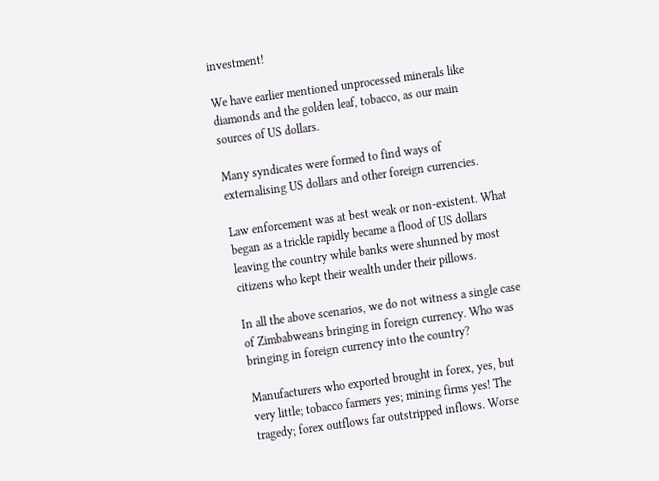investment!

We have earlier mentioned unprocessed minerals like diamonds and the golden leaf, tobacco, as our main sources of US dollars.

Many syndicates were formed to find ways of externalising US dollars and other foreign currencies.

Law enforcement was at best weak or non-existent. What began as a trickle rapidly became a flood of US dollars leaving the country while banks were shunned by most citizens who kept their wealth under their pillows.

In all the above scenarios, we do not witness a single case of Zimbabweans bringing in foreign currency. Who was bringing in foreign currency into the country?

Manufacturers who exported brought in forex, yes, but very little; tobacco farmers yes; mining firms yes! The tragedy; forex outflows far outstripped inflows. Worse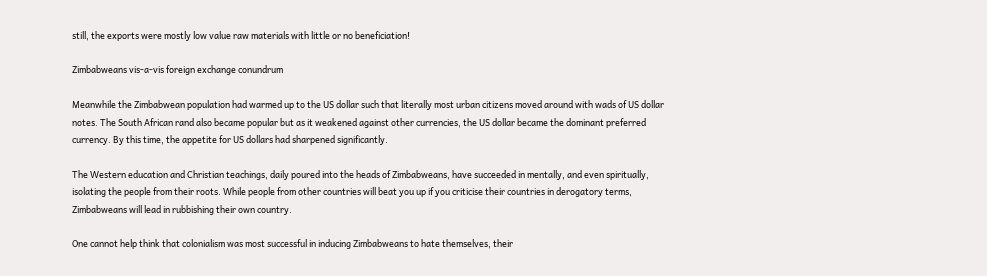still, the exports were mostly low value raw materials with little or no beneficiation!

Zimbabweans vis-a-vis foreign exchange conundrum

Meanwhile the Zimbabwean population had warmed up to the US dollar such that literally most urban citizens moved around with wads of US dollar notes. The South African rand also became popular but as it weakened against other currencies, the US dollar became the dominant preferred currency. By this time, the appetite for US dollars had sharpened significantly.

The Western education and Christian teachings, daily poured into the heads of Zimbabweans, have succeeded in mentally, and even spiritually, isolating the people from their roots. While people from other countries will beat you up if you criticise their countries in derogatory terms, Zimbabweans will lead in rubbishing their own country.

One cannot help think that colonialism was most successful in inducing Zimbabweans to hate themselves, their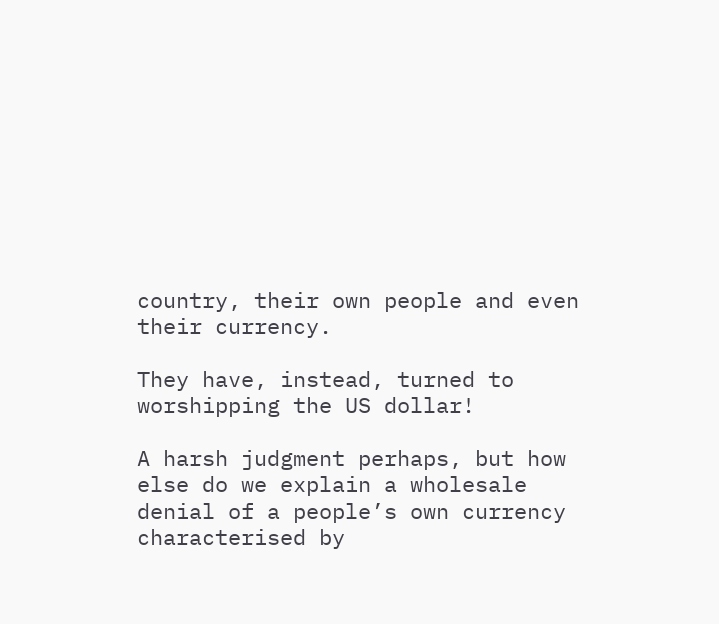country, their own people and even their currency.

They have, instead, turned to worshipping the US dollar!

A harsh judgment perhaps, but how else do we explain a wholesale denial of a people’s own currency characterised by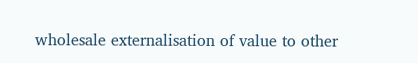wholesale externalisation of value to other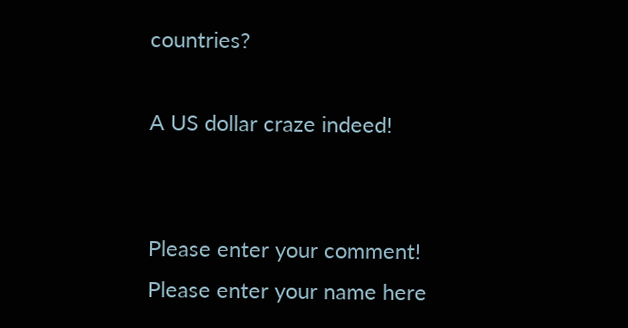countries?

A US dollar craze indeed!


Please enter your comment!
Please enter your name here